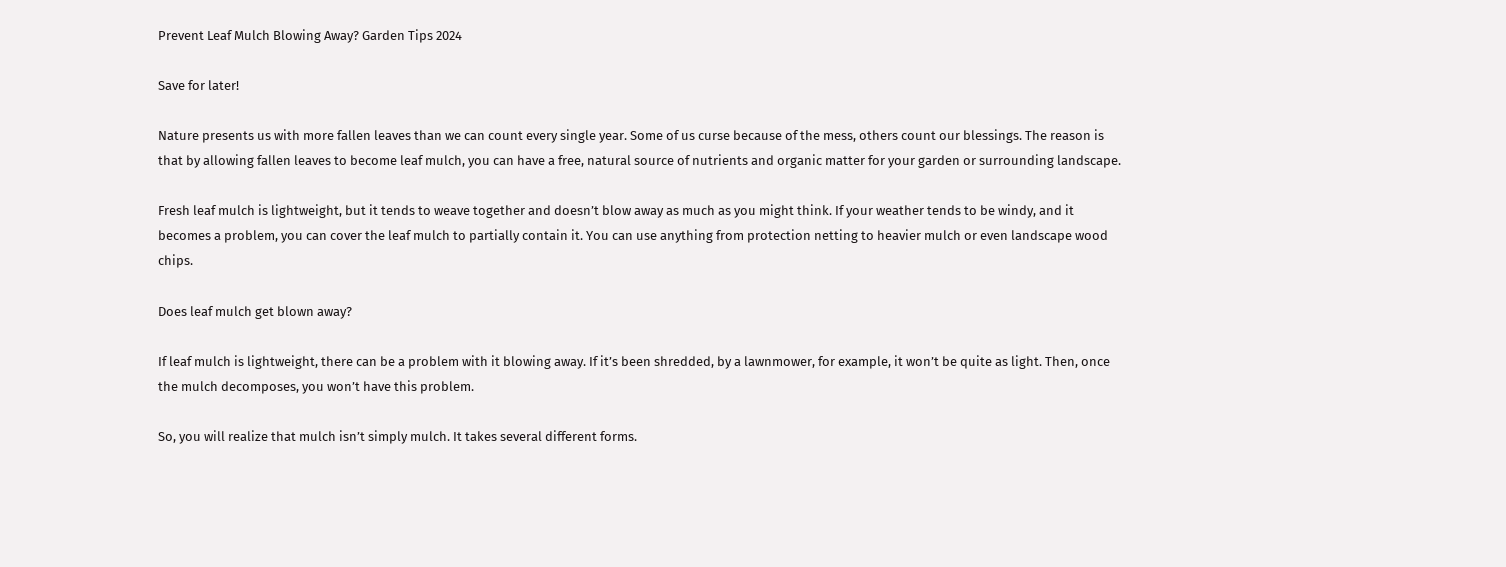Prevent Leaf Mulch Blowing Away? Garden Tips 2024

Save for later!

Nature presents us with more fallen leaves than we can count every single year. Some of us curse because of the mess, others count our blessings. The reason is that by allowing fallen leaves to become leaf mulch, you can have a free, natural source of nutrients and organic matter for your garden or surrounding landscape.

Fresh leaf mulch is lightweight, but it tends to weave together and doesn’t blow away as much as you might think. If your weather tends to be windy, and it becomes a problem, you can cover the leaf mulch to partially contain it. You can use anything from protection netting to heavier mulch or even landscape wood chips.

Does leaf mulch get blown away?

If leaf mulch is lightweight, there can be a problem with it blowing away. If it’s been shredded, by a lawnmower, for example, it won’t be quite as light. Then, once the mulch decomposes, you won’t have this problem.

So, you will realize that mulch isn’t simply mulch. It takes several different forms.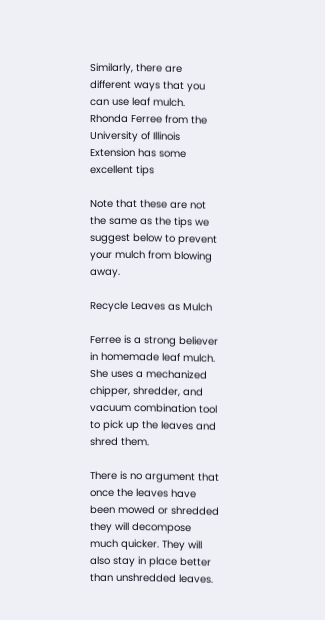Similarly, there are different ways that you can use leaf mulch. Rhonda Ferree from the University of Illinois Extension has some excellent tips

Note that these are not the same as the tips we suggest below to prevent your mulch from blowing away.

Recycle Leaves as Mulch

Ferree is a strong believer in homemade leaf mulch. She uses a mechanized chipper, shredder, and vacuum combination tool to pick up the leaves and shred them.

There is no argument that once the leaves have been mowed or shredded they will decompose much quicker. They will also stay in place better than unshredded leaves.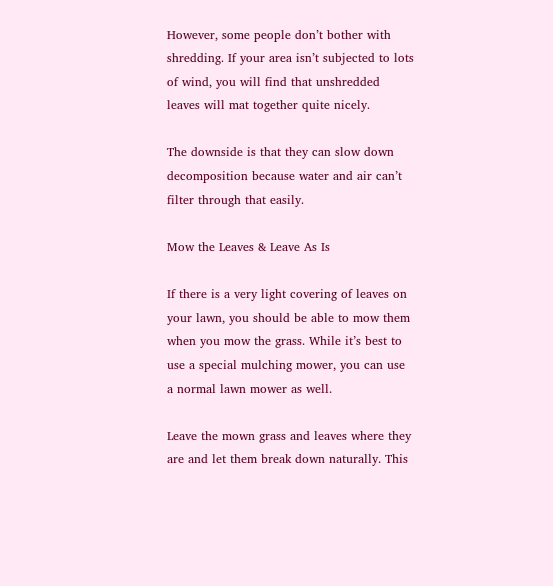However, some people don’t bother with shredding. If your area isn’t subjected to lots of wind, you will find that unshredded leaves will mat together quite nicely.

The downside is that they can slow down decomposition because water and air can’t filter through that easily.

Mow the Leaves & Leave As Is

If there is a very light covering of leaves on your lawn, you should be able to mow them when you mow the grass. While it’s best to use a special mulching mower, you can use a normal lawn mower as well.

Leave the mown grass and leaves where they are and let them break down naturally. This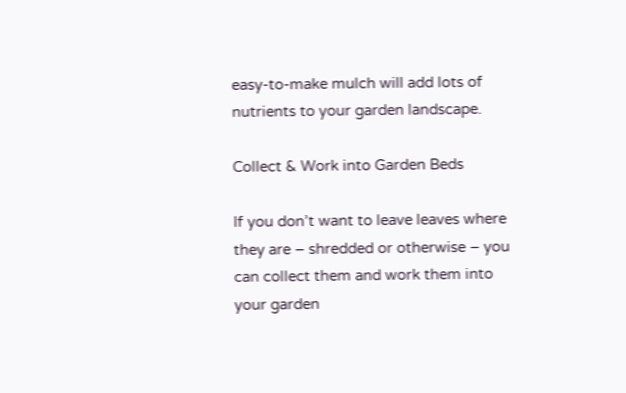easy-to-make mulch will add lots of nutrients to your garden landscape.

Collect & Work into Garden Beds

If you don’t want to leave leaves where they are – shredded or otherwise – you can collect them and work them into your garden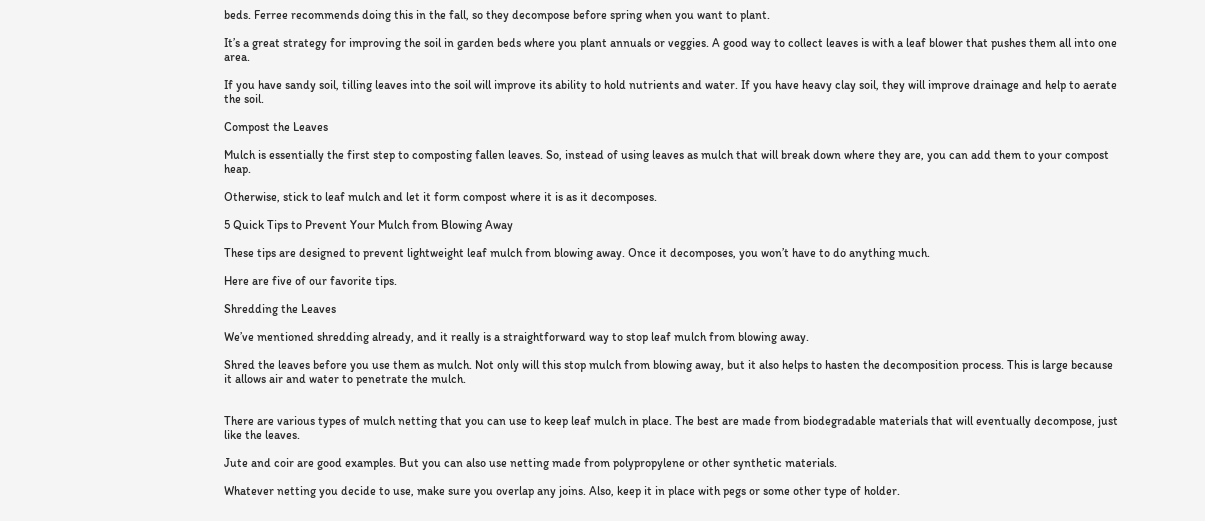beds. Ferree recommends doing this in the fall, so they decompose before spring when you want to plant.

It’s a great strategy for improving the soil in garden beds where you plant annuals or veggies. A good way to collect leaves is with a leaf blower that pushes them all into one area.

If you have sandy soil, tilling leaves into the soil will improve its ability to hold nutrients and water. If you have heavy clay soil, they will improve drainage and help to aerate the soil.

Compost the Leaves

Mulch is essentially the first step to composting fallen leaves. So, instead of using leaves as mulch that will break down where they are, you can add them to your compost heap.

Otherwise, stick to leaf mulch and let it form compost where it is as it decomposes.

5 Quick Tips to Prevent Your Mulch from Blowing Away

These tips are designed to prevent lightweight leaf mulch from blowing away. Once it decomposes, you won’t have to do anything much.

Here are five of our favorite tips.

Shredding the Leaves

We’ve mentioned shredding already, and it really is a straightforward way to stop leaf mulch from blowing away.

Shred the leaves before you use them as mulch. Not only will this stop mulch from blowing away, but it also helps to hasten the decomposition process. This is large because it allows air and water to penetrate the mulch.


There are various types of mulch netting that you can use to keep leaf mulch in place. The best are made from biodegradable materials that will eventually decompose, just like the leaves.

Jute and coir are good examples. But you can also use netting made from polypropylene or other synthetic materials.

Whatever netting you decide to use, make sure you overlap any joins. Also, keep it in place with pegs or some other type of holder.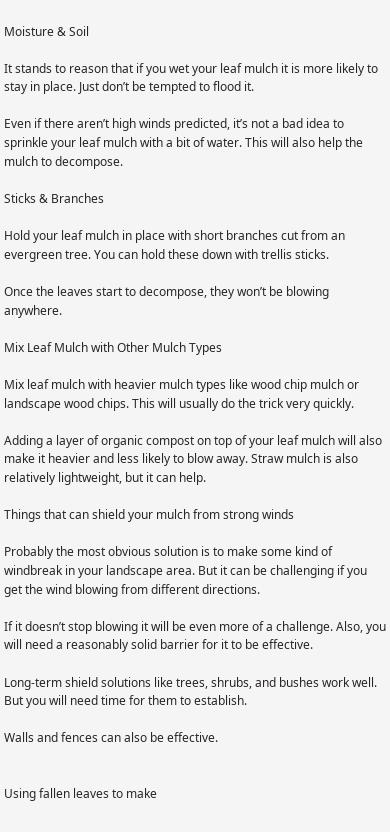Moisture & Soil

It stands to reason that if you wet your leaf mulch it is more likely to stay in place. Just don’t be tempted to flood it.

Even if there aren’t high winds predicted, it’s not a bad idea to sprinkle your leaf mulch with a bit of water. This will also help the mulch to decompose.

Sticks & Branches

Hold your leaf mulch in place with short branches cut from an evergreen tree. You can hold these down with trellis sticks.

Once the leaves start to decompose, they won’t be blowing anywhere.

Mix Leaf Mulch with Other Mulch Types

Mix leaf mulch with heavier mulch types like wood chip mulch or landscape wood chips. This will usually do the trick very quickly.

Adding a layer of organic compost on top of your leaf mulch will also make it heavier and less likely to blow away. Straw mulch is also relatively lightweight, but it can help.

Things that can shield your mulch from strong winds

Probably the most obvious solution is to make some kind of windbreak in your landscape area. But it can be challenging if you get the wind blowing from different directions.

If it doesn’t stop blowing it will be even more of a challenge. Also, you will need a reasonably solid barrier for it to be effective.

Long-term shield solutions like trees, shrubs, and bushes work well. But you will need time for them to establish.

Walls and fences can also be effective.


Using fallen leaves to make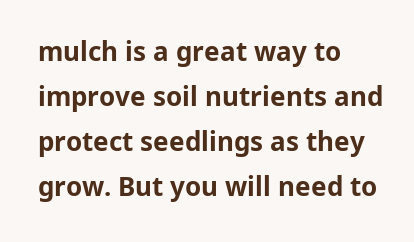mulch is a great way to improve soil nutrients and protect seedlings as they grow. But you will need to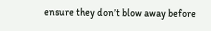ensure they don’t blow away before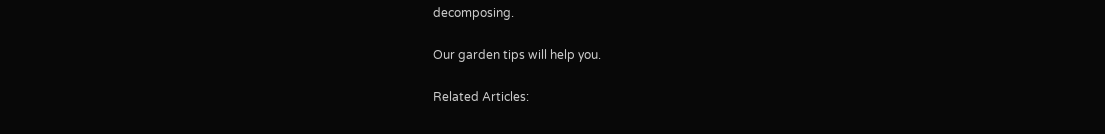decomposing.

Our garden tips will help you.

Related Articles: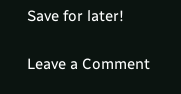Save for later!

Leave a Comment